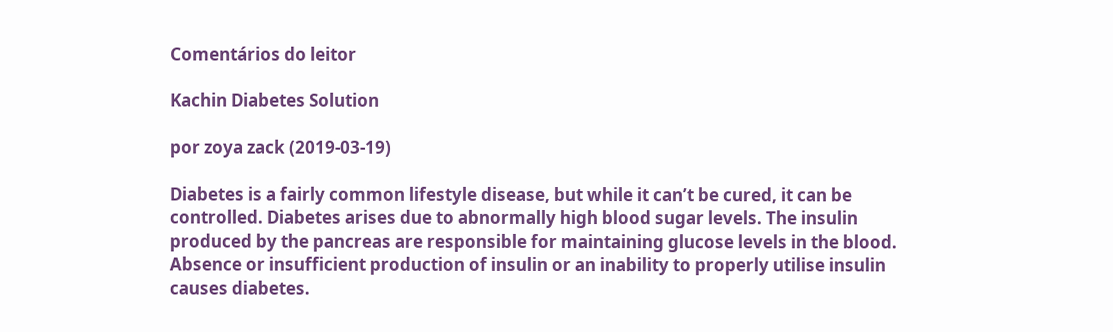Comentários do leitor

Kachin Diabetes Solution

por zoya zack (2019-03-19)

Diabetes is a fairly common lifestyle disease, but while it can’t be cured, it can be controlled. Diabetes arises due to abnormally high blood sugar levels. The insulin produced by the pancreas are responsible for maintaining glucose levels in the blood. Absence or insufficient production of insulin or an inability to properly utilise insulin causes diabetes.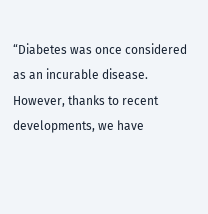“Diabetes was once considered as an incurable disease. However, thanks to recent developments, we have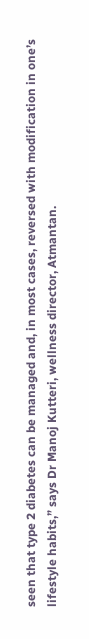seen that type 2 diabetes can be managed and, in most cases, reversed with modification in one’s lifestyle habits,” says Dr Manoj Kutteri, wellness director, Atmantan.